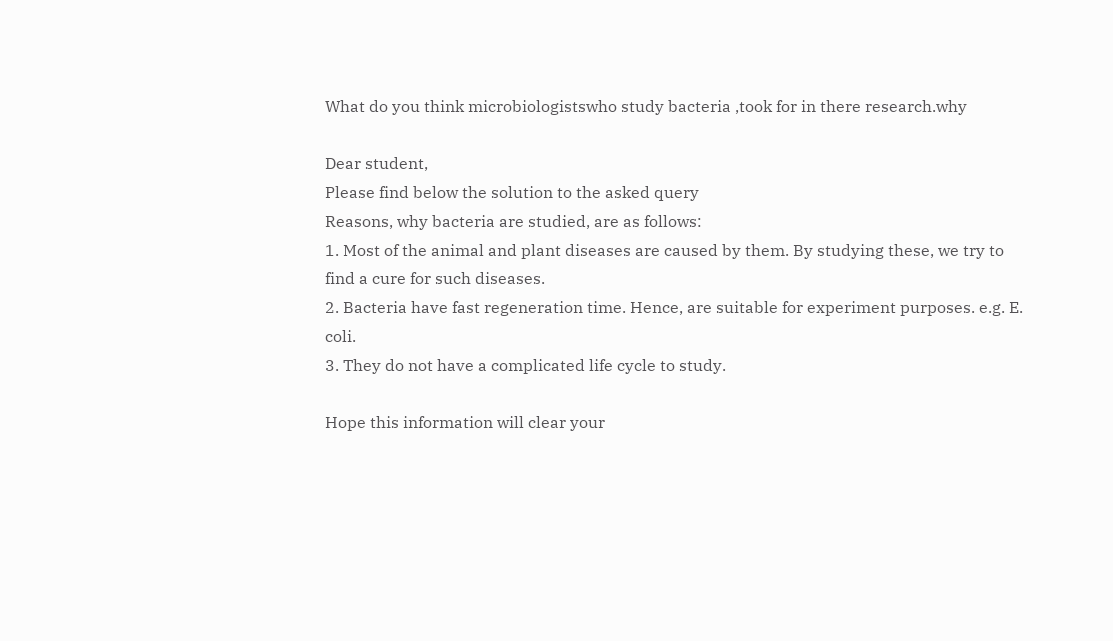What do you think microbiologistswho study bacteria ,took for in there research.why

Dear student,
Please find below the solution to the asked query
Reasons, why bacteria are studied, are as follows:
1. Most of the animal and plant diseases are caused by them. By studying these, we try to find a cure for such diseases.
2. Bacteria have fast regeneration time. Hence, are suitable for experiment purposes. e.g. E. coli.
3. They do not have a complicated life cycle to study.

Hope this information will clear your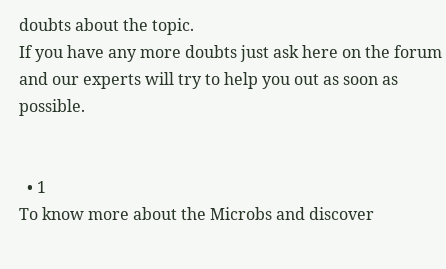doubts about the topic.
If you have any more doubts just ask here on the forum and our experts will try to help you out as soon as possible.


  • 1
To know more about the Microbs and discover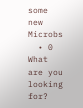some new Microbs
  • 0
What are you looking for?